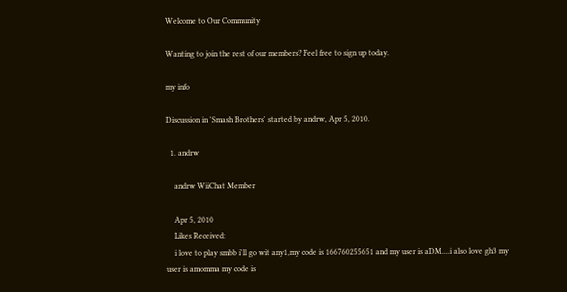Welcome to Our Community

Wanting to join the rest of our members? Feel free to sign up today.

my info

Discussion in 'Smash Brothers' started by andrw, Apr 5, 2010.

  1. andrw

    andrw WiiChat Member

    Apr 5, 2010
    Likes Received:
    i love to play smbb i'll go wit any1,my code is 166760255651 and my user is aDM....i also love gh3 my user is amomma my code is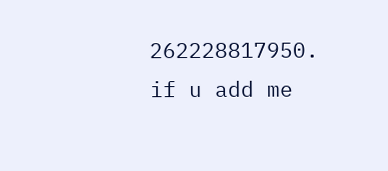262228817950. if u add me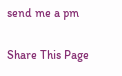send me a pm

Share This Page